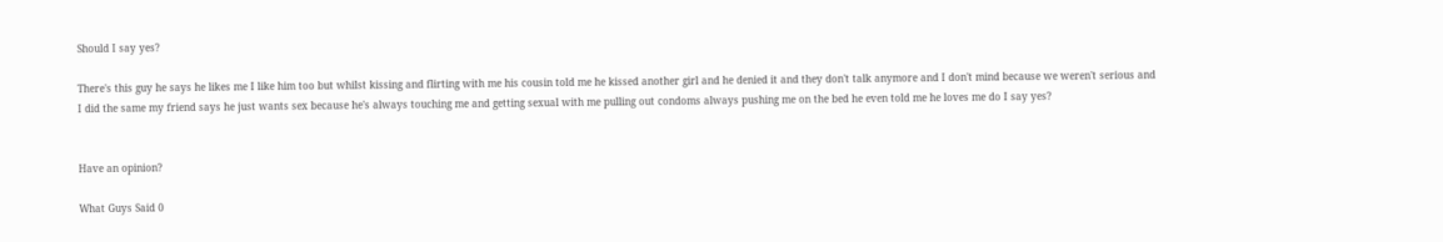Should I say yes?

There's this guy he says he likes me I like him too but whilst kissing and flirting with me his cousin told me he kissed another girl and he denied it and they don't talk anymore and I don't mind because we weren't serious and I did the same my friend says he just wants sex because he's always touching me and getting sexual with me pulling out condoms always pushing me on the bed he even told me he loves me do I say yes?


Have an opinion?

What Guys Said 0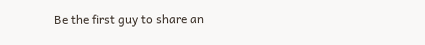Be the first guy to share an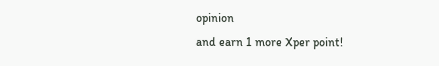opinion
and earn 1 more Xper point!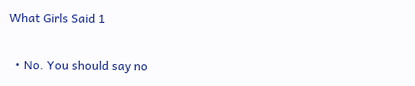What Girls Said 1

  • No. You should say no